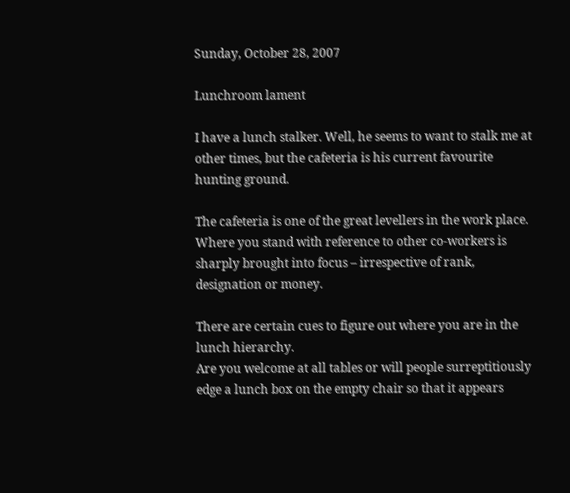Sunday, October 28, 2007

Lunchroom lament

I have a lunch stalker. Well, he seems to want to stalk me at other times, but the cafeteria is his current favourite hunting ground.

The cafeteria is one of the great levellers in the work place. Where you stand with reference to other co-workers is sharply brought into focus – irrespective of rank, designation or money.

There are certain cues to figure out where you are in the lunch hierarchy.
Are you welcome at all tables or will people surreptitiously edge a lunch box on the empty chair so that it appears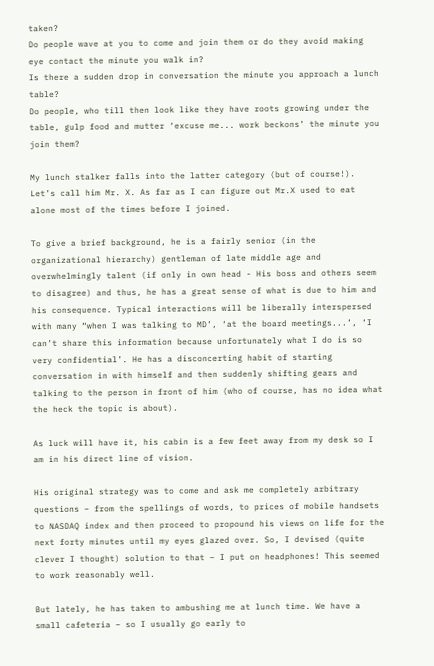taken?
Do people wave at you to come and join them or do they avoid making eye contact the minute you walk in?
Is there a sudden drop in conversation the minute you approach a lunch table?
Do people, who till then look like they have roots growing under the table, gulp food and mutter ‘excuse me... work beckons’ the minute you join them?

My lunch stalker falls into the latter category (but of course!). Let’s call him Mr. X. As far as I can figure out Mr.X used to eat alone most of the times before I joined.

To give a brief background, he is a fairly senior (in the organizational hierarchy) gentleman of late middle age and overwhelmingly talent (if only in own head - His boss and others seem to disagree) and thus, he has a great sense of what is due to him and his consequence. Typical interactions will be liberally interspersed with many “when I was talking to MD’, ‘at the board meetings...’, ‘I can’t share this information because unfortunately what I do is so very confidential’. He has a disconcerting habit of starting conversation in with himself and then suddenly shifting gears and talking to the person in front of him (who of course, has no idea what the heck the topic is about).

As luck will have it, his cabin is a few feet away from my desk so I am in his direct line of vision.

His original strategy was to come and ask me completely arbitrary questions – from the spellings of words, to prices of mobile handsets to NASDAQ index and then proceed to propound his views on life for the next forty minutes until my eyes glazed over. So, I devised (quite clever I thought) solution to that – I put on headphones! This seemed to work reasonably well.

But lately, he has taken to ambushing me at lunch time. We have a small cafeteria – so I usually go early to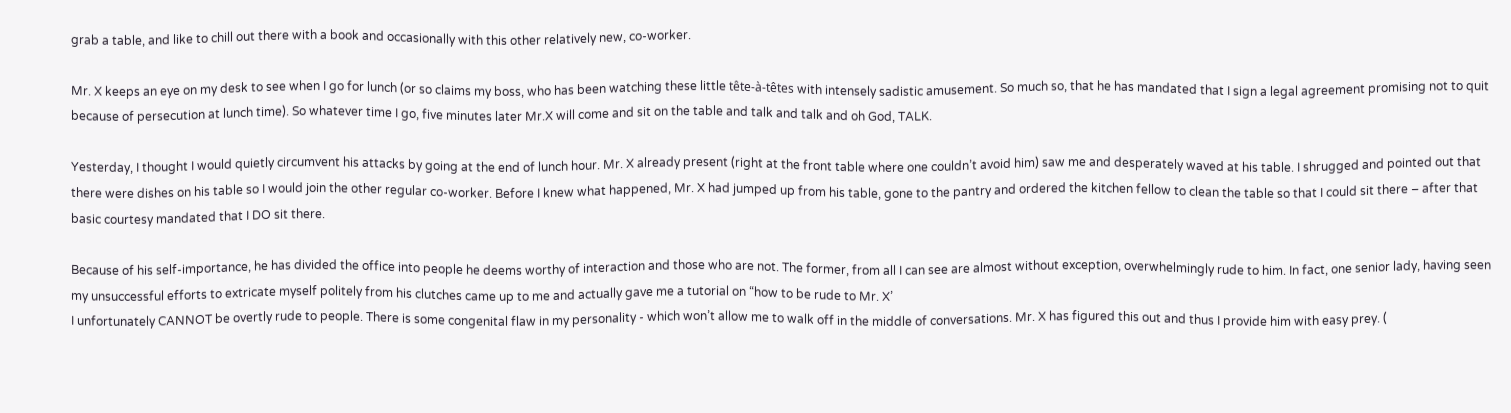grab a table, and like to chill out there with a book and occasionally with this other relatively new, co-worker.

Mr. X keeps an eye on my desk to see when I go for lunch (or so claims my boss, who has been watching these little tête-à-têtes with intensely sadistic amusement. So much so, that he has mandated that I sign a legal agreement promising not to quit because of persecution at lunch time). So whatever time I go, five minutes later Mr.X will come and sit on the table and talk and talk and oh God, TALK.

Yesterday, I thought I would quietly circumvent his attacks by going at the end of lunch hour. Mr. X already present (right at the front table where one couldn’t avoid him) saw me and desperately waved at his table. I shrugged and pointed out that there were dishes on his table so I would join the other regular co-worker. Before I knew what happened, Mr. X had jumped up from his table, gone to the pantry and ordered the kitchen fellow to clean the table so that I could sit there – after that basic courtesy mandated that I DO sit there.

Because of his self-importance, he has divided the office into people he deems worthy of interaction and those who are not. The former, from all I can see are almost without exception, overwhelmingly rude to him. In fact, one senior lady, having seen my unsuccessful efforts to extricate myself politely from his clutches came up to me and actually gave me a tutorial on “how to be rude to Mr. X’
I unfortunately CANNOT be overtly rude to people. There is some congenital flaw in my personality - which won’t allow me to walk off in the middle of conversations. Mr. X has figured this out and thus I provide him with easy prey. (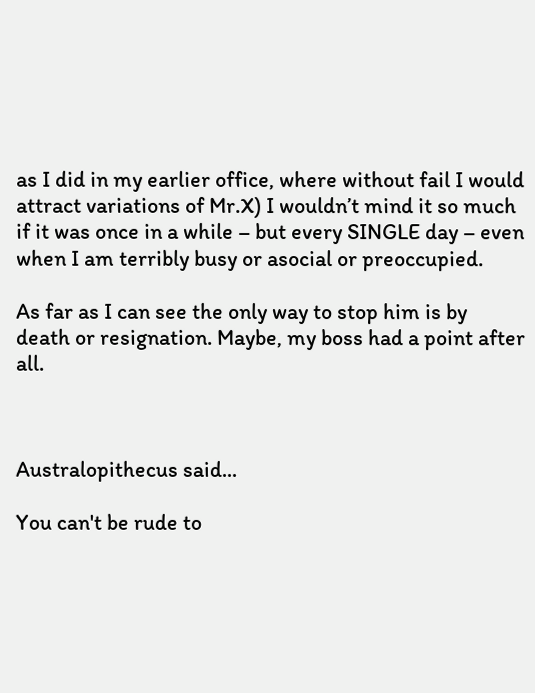as I did in my earlier office, where without fail I would attract variations of Mr.X) I wouldn’t mind it so much if it was once in a while – but every SINGLE day – even when I am terribly busy or asocial or preoccupied.

As far as I can see the only way to stop him is by death or resignation. Maybe, my boss had a point after all.



Australopithecus said...

You can't be rude to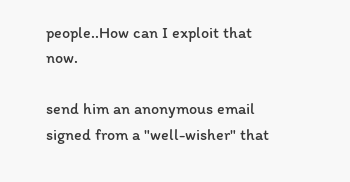people..How can I exploit that now.

send him an anonymous email signed from a "well-wisher" that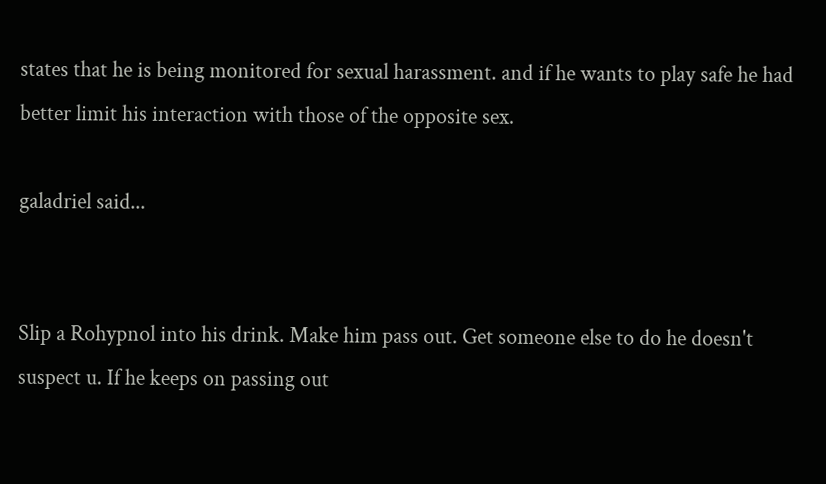states that he is being monitored for sexual harassment. and if he wants to play safe he had better limit his interaction with those of the opposite sex.

galadriel said...


Slip a Rohypnol into his drink. Make him pass out. Get someone else to do he doesn't suspect u. If he keeps on passing out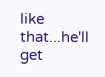like that...he'll get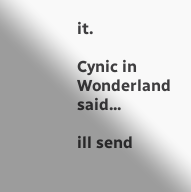it.

Cynic in Wonderland said...

ill send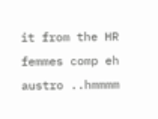it from the HR femmes comp eh austro ..hmmmm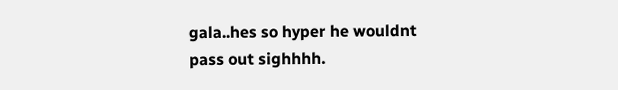gala..hes so hyper he wouldnt pass out sighhhh.